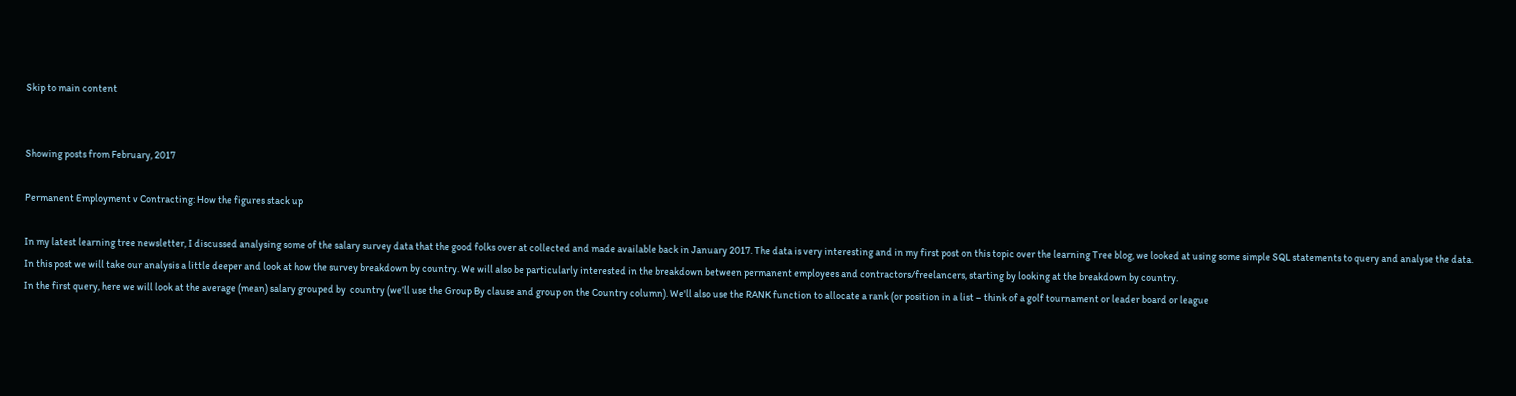Skip to main content


Showing posts from February, 2017

Permanent Employment v Contracting: How the figures stack up

In my latest learning tree newsletter, I discussed analysing some of the salary survey data that the good folks over at collected and made available back in January 2017. The data is very interesting and in my first post on this topic over the learning Tree blog, we looked at using some simple SQL statements to query and analyse the data.
In this post we will take our analysis a little deeper and look at how the survey breakdown by country. We will also be particularly interested in the breakdown between permanent employees and contractors/freelancers, starting by looking at the breakdown by country.
In the first query, here we will look at the average (mean) salary grouped by  country (we’ll use the Group By clause and group on the Country column). We'll also use the RANK function to allocate a rank (or position in a list – think of a golf tournament or leader board or league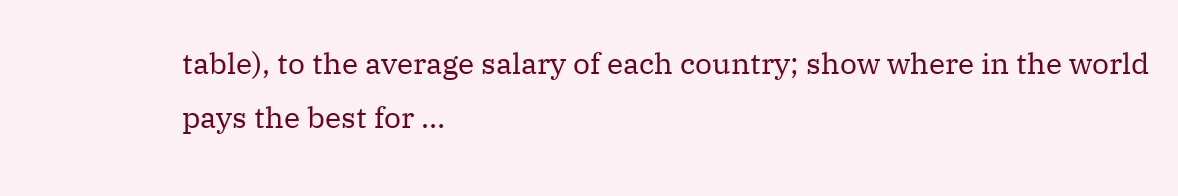table), to the average salary of each country; show where in the world pays the best for …